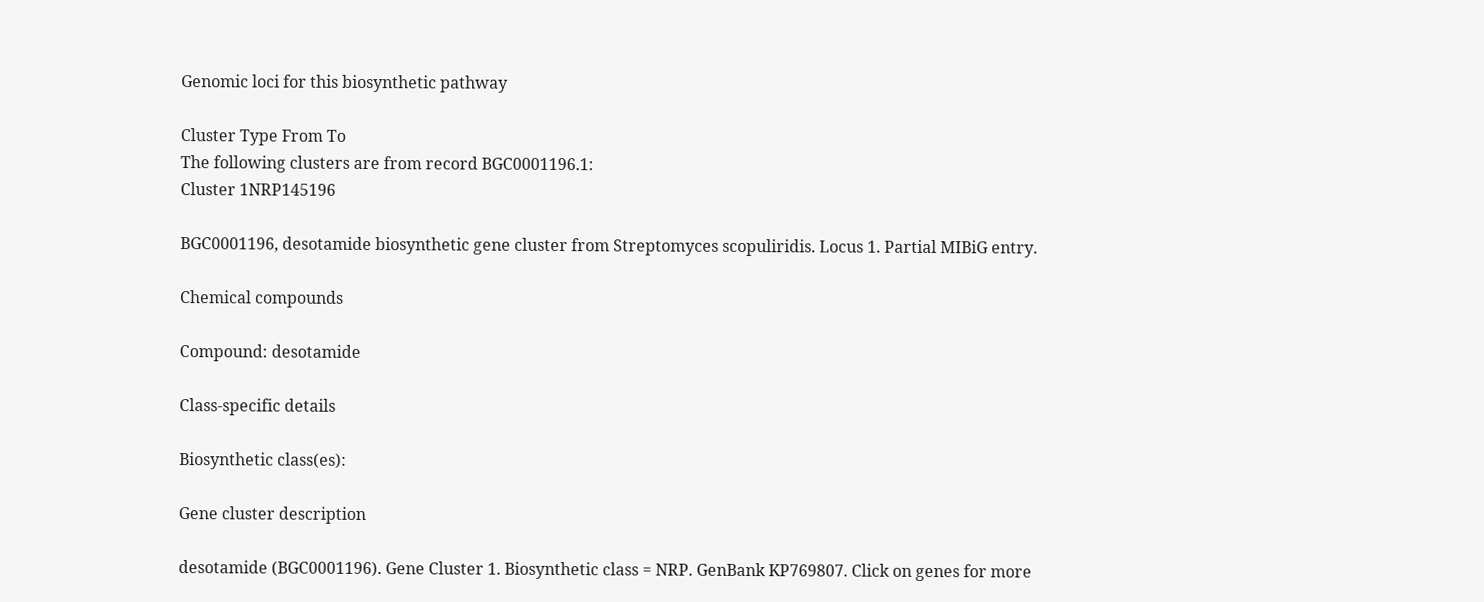Genomic loci for this biosynthetic pathway

Cluster Type From To
The following clusters are from record BGC0001196.1:
Cluster 1NRP145196

BGC0001196, desotamide biosynthetic gene cluster from Streptomyces scopuliridis. Locus 1. Partial MIBiG entry.

Chemical compounds

Compound: desotamide

Class-specific details

Biosynthetic class(es):

Gene cluster description

desotamide (BGC0001196). Gene Cluster 1. Biosynthetic class = NRP. GenBank KP769807. Click on genes for more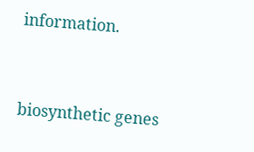information.


biosynthetic genes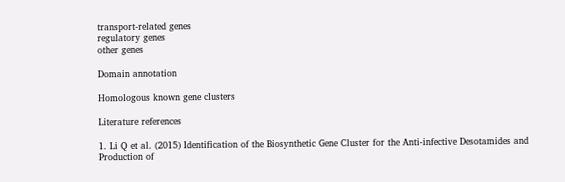transport-related genes
regulatory genes
other genes

Domain annotation

Homologous known gene clusters

Literature references

1. Li Q et al. (2015) Identification of the Biosynthetic Gene Cluster for the Anti-infective Desotamides and Production of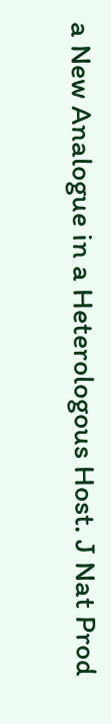a New Analogue in a Heterologous Host. J Nat Prod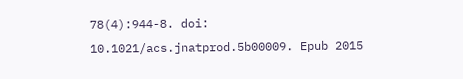78(4):944-8. doi: 10.1021/acs.jnatprod.5b00009. Epub 2015